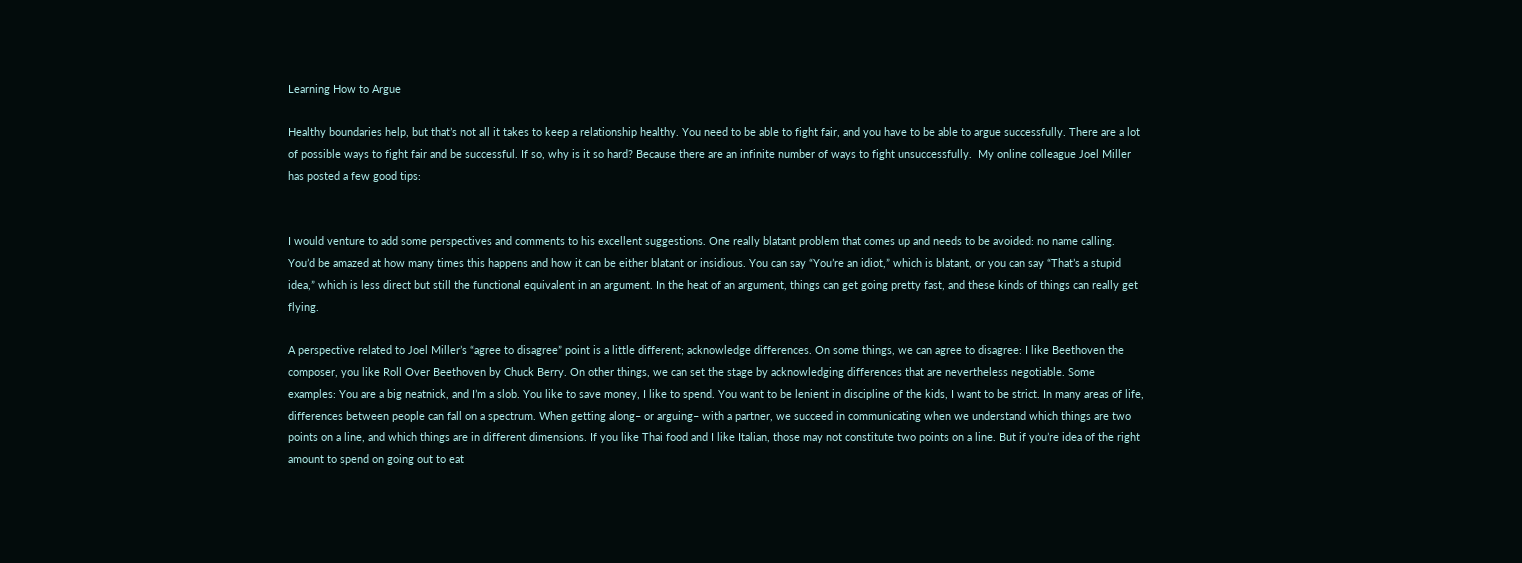Learning How to Argue

Healthy boundaries help, but that’s not all it takes to keep a relationship healthy. You need to be able to fight fair, and you have to be able to argue successfully. There are a lot of possible ways to fight fair and be successful. If so, why is it so hard? Because there are an infinite number of ways to fight unsuccessfully.  My online colleague Joel Miller has posted a few good tips:


I would venture to add some perspectives and comments to his excellent suggestions. One really blatant problem that comes up and needs to be avoided: no name calling. You’d be amazed at how many times this happens and how it can be either blatant or insidious. You can say “You’re an idiot,” which is blatant, or you can say “That’s a stupid idea,” which is less direct but still the functional equivalent in an argument. In the heat of an argument, things can get going pretty fast, and these kinds of things can really get flying.

A perspective related to Joel Miller’s “agree to disagree” point is a little different; acknowledge differences. On some things, we can agree to disagree: I like Beethoven the composer, you like Roll Over Beethoven by Chuck Berry. On other things, we can set the stage by acknowledging differences that are nevertheless negotiable. Some examples: You are a big neatnick, and I’m a slob. You like to save money, I like to spend. You want to be lenient in discipline of the kids, I want to be strict. In many areas of life, differences between people can fall on a spectrum. When getting along– or arguing– with a partner, we succeed in communicating when we understand which things are two points on a line, and which things are in different dimensions. If you like Thai food and I like Italian, those may not constitute two points on a line. But if you’re idea of the right amount to spend on going out to eat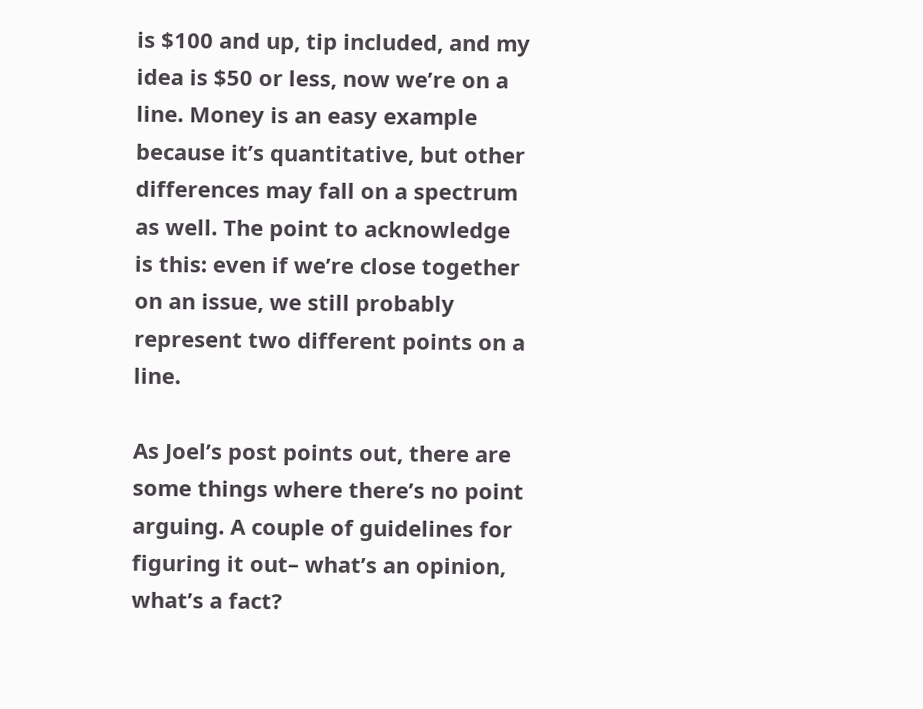is $100 and up, tip included, and my idea is $50 or less, now we’re on a line. Money is an easy example because it’s quantitative, but other differences may fall on a spectrum as well. The point to acknowledge is this: even if we’re close together on an issue, we still probably represent two different points on a line.

As Joel’s post points out, there are some things where there’s no point arguing. A couple of guidelines for figuring it out– what’s an opinion, what’s a fact?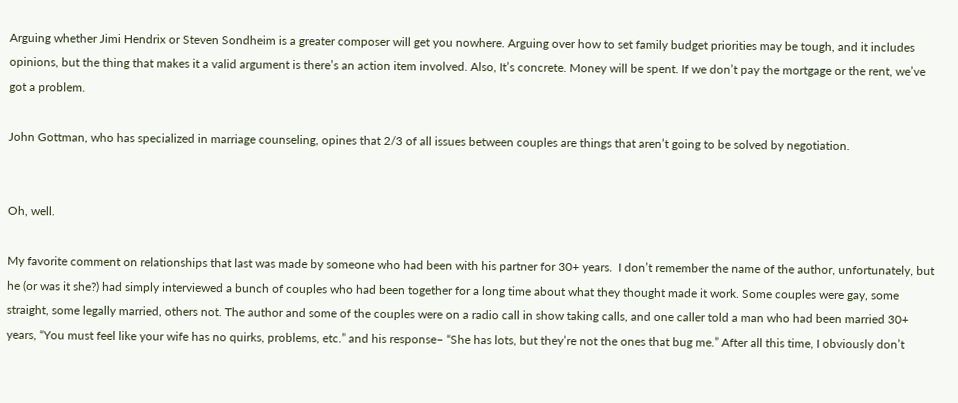Arguing whether Jimi Hendrix or Steven Sondheim is a greater composer will get you nowhere. Arguing over how to set family budget priorities may be tough, and it includes opinions, but the thing that makes it a valid argument is there’s an action item involved. Also, It’s concrete. Money will be spent. If we don’t pay the mortgage or the rent, we’ve got a problem.

John Gottman, who has specialized in marriage counseling, opines that 2/3 of all issues between couples are things that aren’t going to be solved by negotiation.


Oh, well.

My favorite comment on relationships that last was made by someone who had been with his partner for 30+ years.  I don’t remember the name of the author, unfortunately, but he (or was it she?) had simply interviewed a bunch of couples who had been together for a long time about what they thought made it work. Some couples were gay, some straight, some legally married, others not. The author and some of the couples were on a radio call in show taking calls, and one caller told a man who had been married 30+ years, “You must feel like your wife has no quirks, problems, etc.” and his response– “She has lots, but they’re not the ones that bug me.” After all this time, I obviously don’t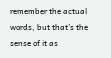remember the actual words, but that’s the sense of it as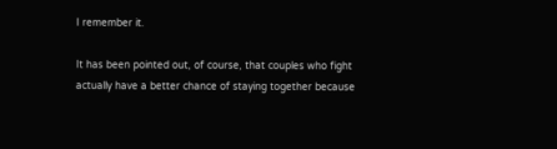I remember it.

It has been pointed out, of course, that couples who fight actually have a better chance of staying together because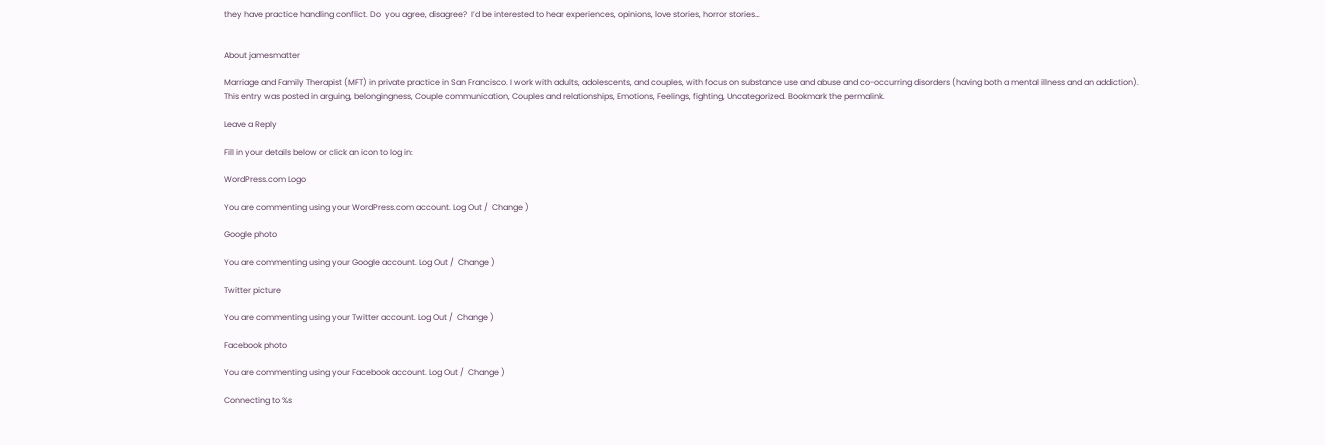they have practice handling conflict. Do  you agree, disagree?  I’d be interested to hear experiences, opinions, love stories, horror stories…


About jamesmatter

Marriage and Family Therapist (MFT) in private practice in San Francisco. I work with adults, adolescents, and couples, with focus on substance use and abuse and co-occurring disorders (having both a mental illness and an addiction).
This entry was posted in arguing, belongingness, Couple communication, Couples and relationships, Emotions, Feelings, fighting, Uncategorized. Bookmark the permalink.

Leave a Reply

Fill in your details below or click an icon to log in:

WordPress.com Logo

You are commenting using your WordPress.com account. Log Out /  Change )

Google photo

You are commenting using your Google account. Log Out /  Change )

Twitter picture

You are commenting using your Twitter account. Log Out /  Change )

Facebook photo

You are commenting using your Facebook account. Log Out /  Change )

Connecting to %s